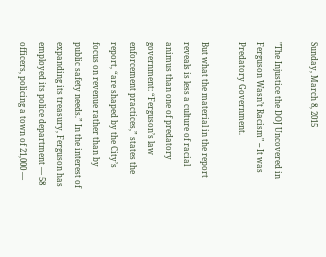Sunday, March 8, 2015

"The Injustice the DOJ Uncovered in Ferguson Wasn’t Racism" -- It was Predatory Government.

But what the material in the report reveals is less a culture of racial animus than one of predatory government: “Ferguson’s law enforcement practices,” states the report, “are shaped by the City’s focus on revenue rather than by public safety needs.” In the interest of expanding its treasury, Ferguson has employed its police department — 58 officers, policing a town of 21,000 —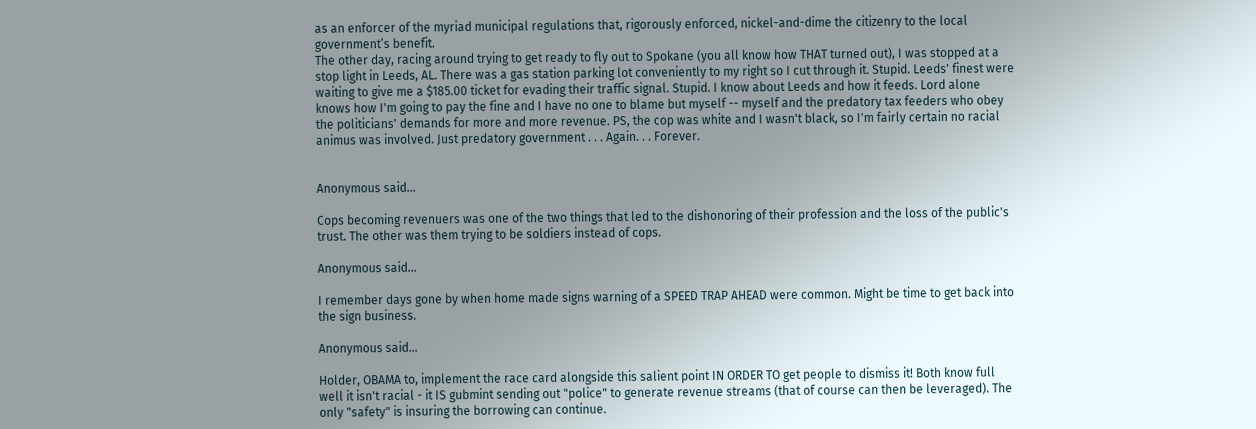as an enforcer of the myriad municipal regulations that, rigorously enforced, nickel-and-dime the citizenry to the local government’s benefit.
The other day, racing around trying to get ready to fly out to Spokane (you all know how THAT turned out), I was stopped at a stop light in Leeds, AL. There was a gas station parking lot conveniently to my right so I cut through it. Stupid. Leeds' finest were waiting to give me a $185.00 ticket for evading their traffic signal. Stupid. I know about Leeds and how it feeds. Lord alone knows how I'm going to pay the fine and I have no one to blame but myself -- myself and the predatory tax feeders who obey the politicians' demands for more and more revenue. PS, the cop was white and I wasn't black, so I'm fairly certain no racial animus was involved. Just predatory government . . . Again. . . Forever.


Anonymous said...

Cops becoming revenuers was one of the two things that led to the dishonoring of their profession and the loss of the public's trust. The other was them trying to be soldiers instead of cops.

Anonymous said...

I remember days gone by when home made signs warning of a SPEED TRAP AHEAD were common. Might be time to get back into the sign business.

Anonymous said...

Holder, OBAMA to, implement the race card alongside this salient point IN ORDER TO get people to dismiss it! Both know full well it isn't racial - it IS gubmint sending out "police" to generate revenue streams (that of course can then be leveraged). The only "safety" is insuring the borrowing can continue.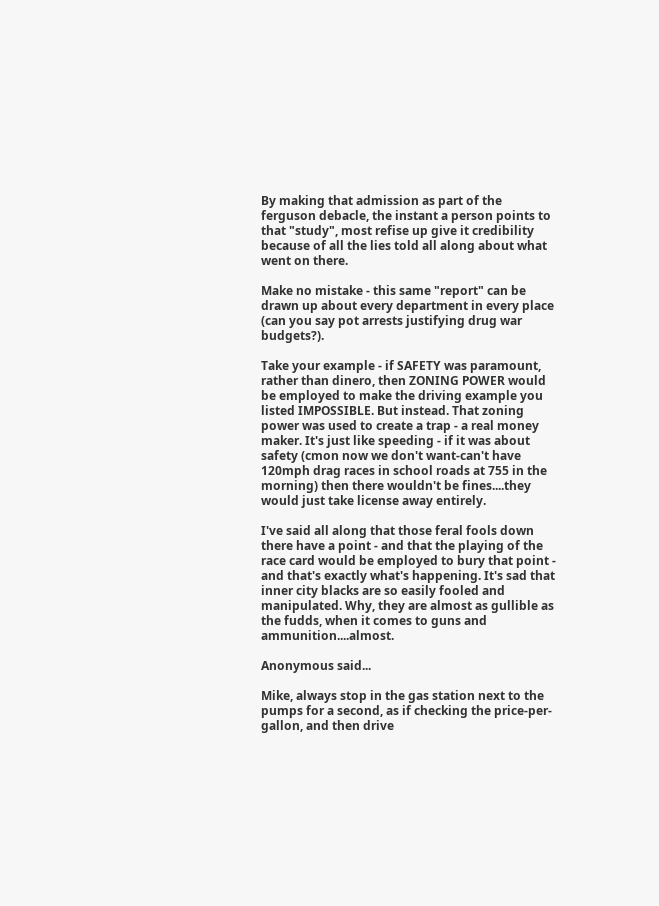By making that admission as part of the ferguson debacle, the instant a person points to that "study", most refise up give it credibility because of all the lies told all along about what went on there.

Make no mistake - this same "report" can be drawn up about every department in every place (can you say pot arrests justifying drug war budgets?).

Take your example - if SAFETY was paramount, rather than dinero, then ZONING POWER would be employed to make the driving example you listed IMPOSSIBLE. But instead. That zoning power was used to create a trap - a real money maker. It's just like speeding - if it was about safety (cmon now we don't want-can't have 120mph drag races in school roads at 755 in the morning) then there wouldn't be fines....they would just take license away entirely.

I've said all along that those feral fools down there have a point - and that the playing of the race card would be employed to bury that point - and that's exactly what's happening. It's sad that inner city blacks are so easily fooled and manipulated. Why, they are almost as gullible as the fudds, when it comes to guns and ammunition....almost.

Anonymous said...

Mike, always stop in the gas station next to the pumps for a second, as if checking the price-per-gallon, and then drive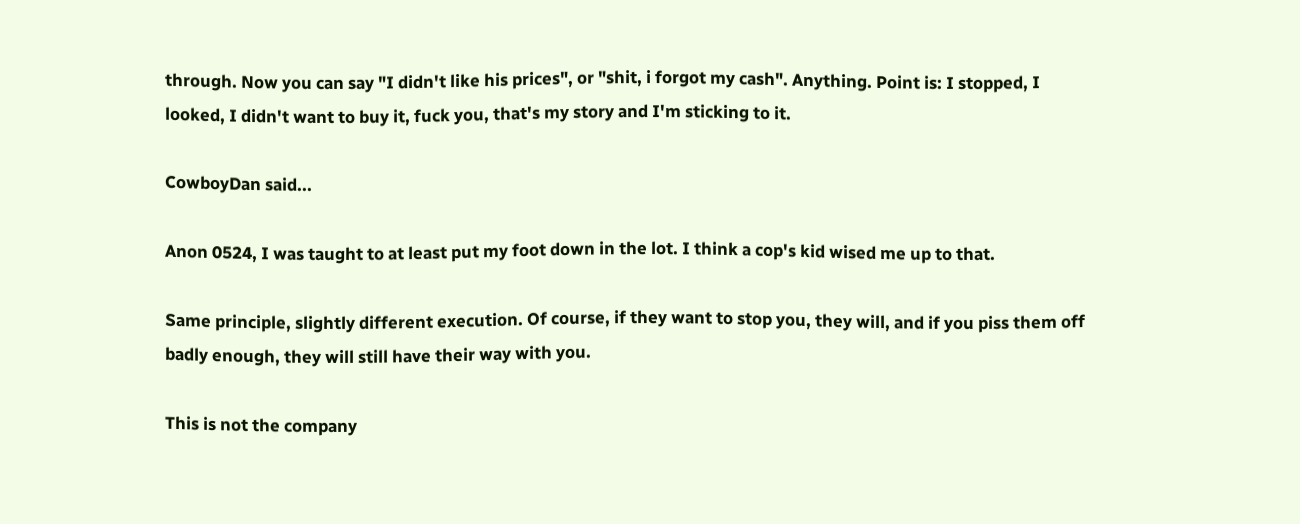through. Now you can say "I didn't like his prices", or "shit, i forgot my cash". Anything. Point is: I stopped, I looked, I didn't want to buy it, fuck you, that's my story and I'm sticking to it.

CowboyDan said...

Anon 0524, I was taught to at least put my foot down in the lot. I think a cop's kid wised me up to that.

Same principle, slightly different execution. Of course, if they want to stop you, they will, and if you piss them off badly enough, they will still have their way with you.

This is not the company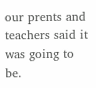our prents and teachers said it was going to be.